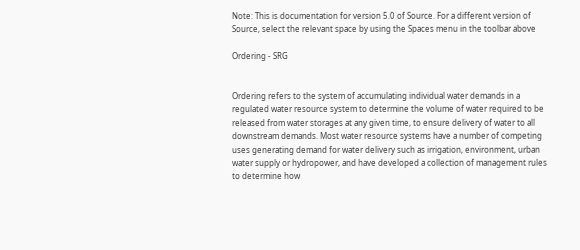Note: This is documentation for version 5.0 of Source. For a different version of Source, select the relevant space by using the Spaces menu in the toolbar above

Ordering - SRG


Ordering refers to the system of accumulating individual water demands in a regulated water resource system to determine the volume of water required to be released from water storages at any given time, to ensure delivery of water to all downstream demands. Most water resource systems have a number of competing uses generating demand for water delivery such as irrigation, environment, urban water supply or hydropower, and have developed a collection of management rules to determine how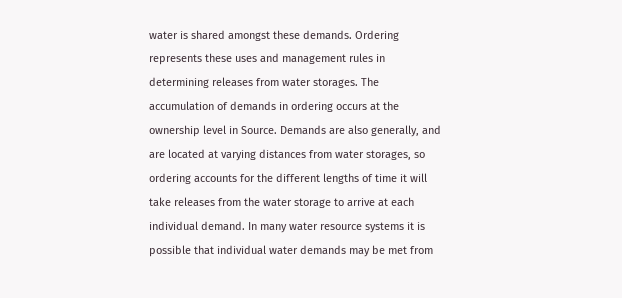water is shared amongst these demands. Ordering represents these uses and management rules in determining releases from water storages. The accumulation of demands in ordering occurs at the ownership level in Source. Demands are also generally, and are located at varying distances from water storages, so ordering accounts for the different lengths of time it will take releases from the water storage to arrive at each individual demand. In many water resource systems it is possible that individual water demands may be met from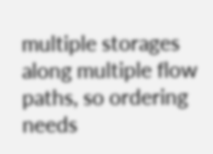multiple storages along multiple flow paths, so ordering needs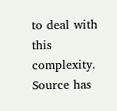to deal with this complexity. Source has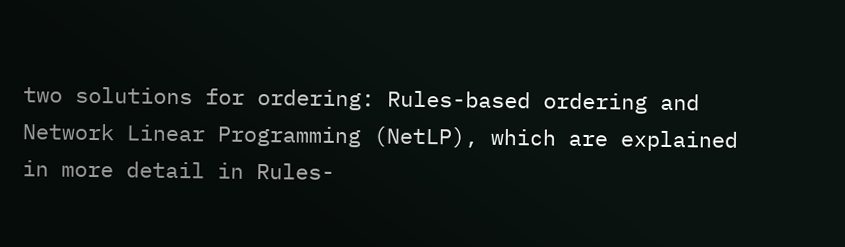two solutions for ordering: Rules-based ordering and Network Linear Programming (NetLP), which are explained in more detail in Rules-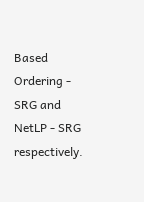Based Ordering - SRG and NetLP - SRG respectively.